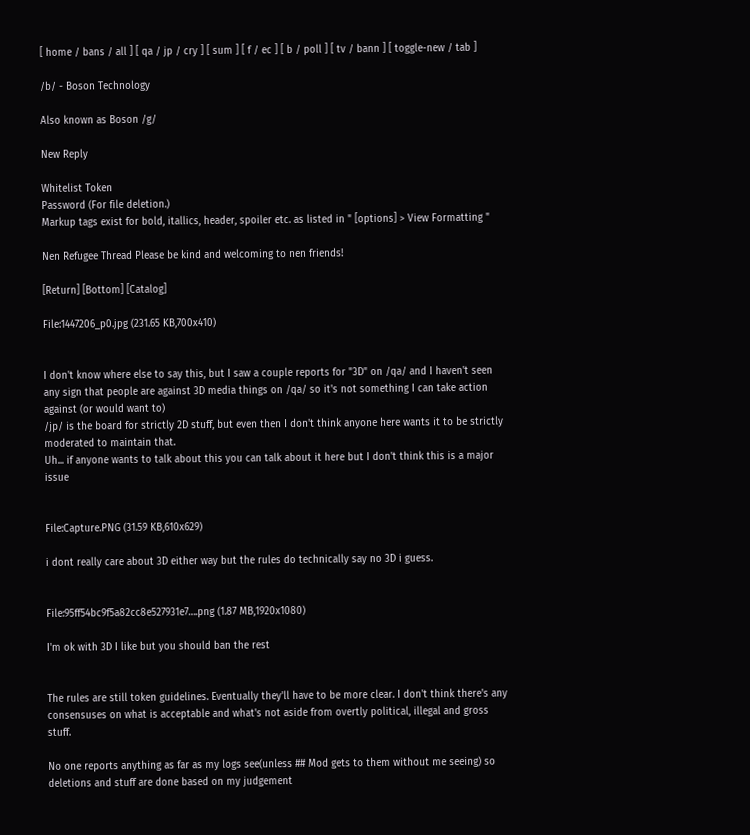[ home / bans / all ] [ qa / jp / cry ] [ sum ] [ f / ec ] [ b / poll ] [ tv / bann ] [ toggle-new / tab ]

/b/ - Boson Technology

Also known as Boson /g/

New Reply

Whitelist Token
Password (For file deletion.)
Markup tags exist for bold, itallics, header, spoiler etc. as listed in " [options] > View Formatting "

Nen Refugee Thread Please be kind and welcoming to nen friends!

[Return] [Bottom] [Catalog]

File:1447206_p0.jpg (231.65 KB,700x410)


I don't know where else to say this, but I saw a couple reports for "3D" on /qa/ and I haven't seen any sign that people are against 3D media things on /qa/ so it's not something I can take action against (or would want to)
/jp/ is the board for strictly 2D stuff, but even then I don't think anyone here wants it to be strictly moderated to maintain that.
Uh... if anyone wants to talk about this you can talk about it here but I don't think this is a major issue


File:Capture.PNG (31.59 KB,610x629)

i dont really care about 3D either way but the rules do technically say no 3D i guess.


File:95ff54bc9f5a82cc8e527931e7….png (1.87 MB,1920x1080)

I'm ok with 3D I like but you should ban the rest


The rules are still token guidelines. Eventually they'll have to be more clear. I don't think there's any consensuses on what is acceptable and what's not aside from overtly political, illegal and gross stuff.

No one reports anything as far as my logs see(unless ## Mod gets to them without me seeing) so deletions and stuff are done based on my judgement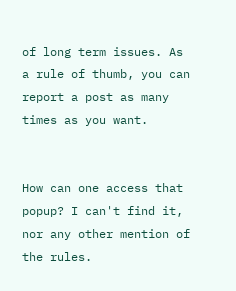of long term issues. As a rule of thumb, you can report a post as many times as you want.


How can one access that popup? I can't find it, nor any other mention of the rules.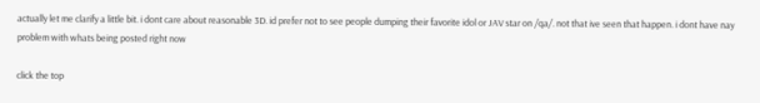actually let me clarify a little bit. i dont care about reasonable 3D. id prefer not to see people dumping their favorite idol or JAV star on /qa/. not that ive seen that happen. i dont have nay problem with whats being posted right now

click the top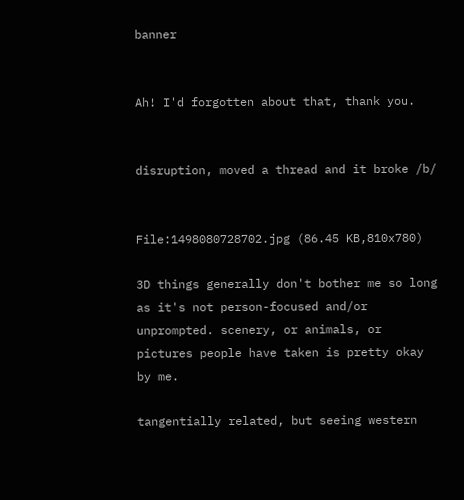banner


Ah! I'd forgotten about that, thank you.


disruption, moved a thread and it broke /b/


File:1498080728702.jpg (86.45 KB,810x780)

3D things generally don't bother me so long as it's not person-focused and/or unprompted. scenery, or animals, or pictures people have taken is pretty okay by me.

tangentially related, but seeing western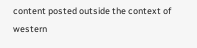content posted outside the context of western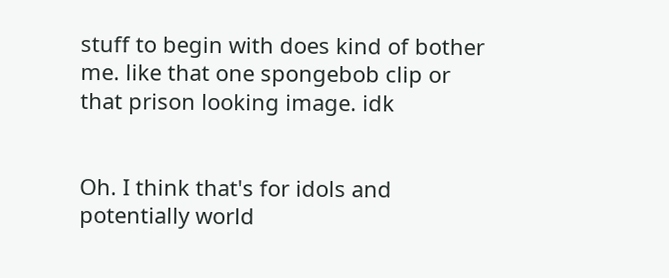stuff to begin with does kind of bother me. like that one spongebob clip or that prison looking image. idk


Oh. I think that's for idols and potentially world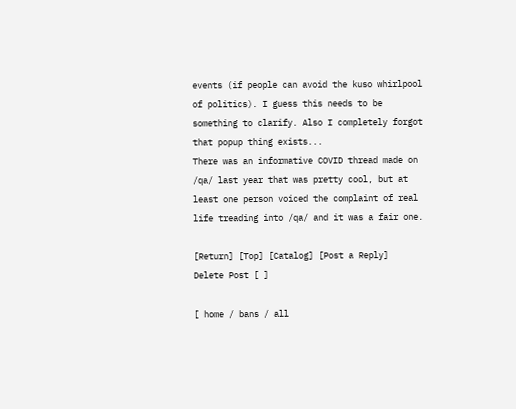events (if people can avoid the kuso whirlpool of politics). I guess this needs to be something to clarify. Also I completely forgot that popup thing exists...
There was an informative COVID thread made on /qa/ last year that was pretty cool, but at least one person voiced the complaint of real life treading into /qa/ and it was a fair one.

[Return] [Top] [Catalog] [Post a Reply]
Delete Post [ ]

[ home / bans / all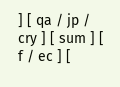] [ qa / jp / cry ] [ sum ] [ f / ec ] [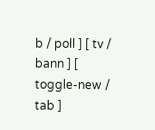b / poll ] [ tv / bann ] [ toggle-new / tab ]